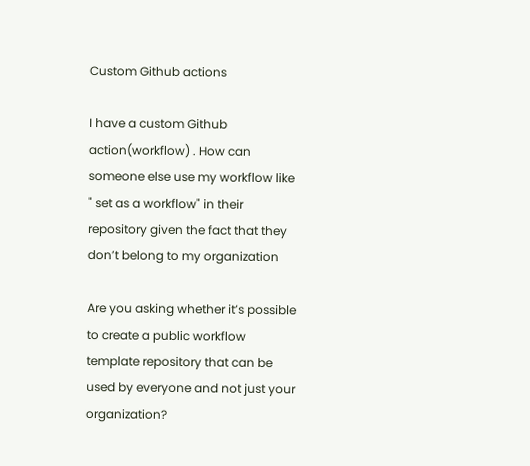Custom Github actions

I have a custom Github action(workflow) . How can someone else use my workflow like " set as a workflow" in their repository given the fact that they don’t belong to my organization

Are you asking whether it’s possible to create a public workflow template repository that can be used by everyone and not just your organization?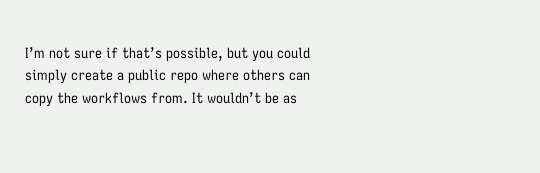I’m not sure if that’s possible, but you could simply create a public repo where others can copy the workflows from. It wouldn’t be as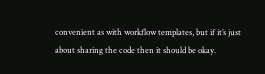convenient as with workflow templates, but if it’s just about sharing the code then it should be okay.